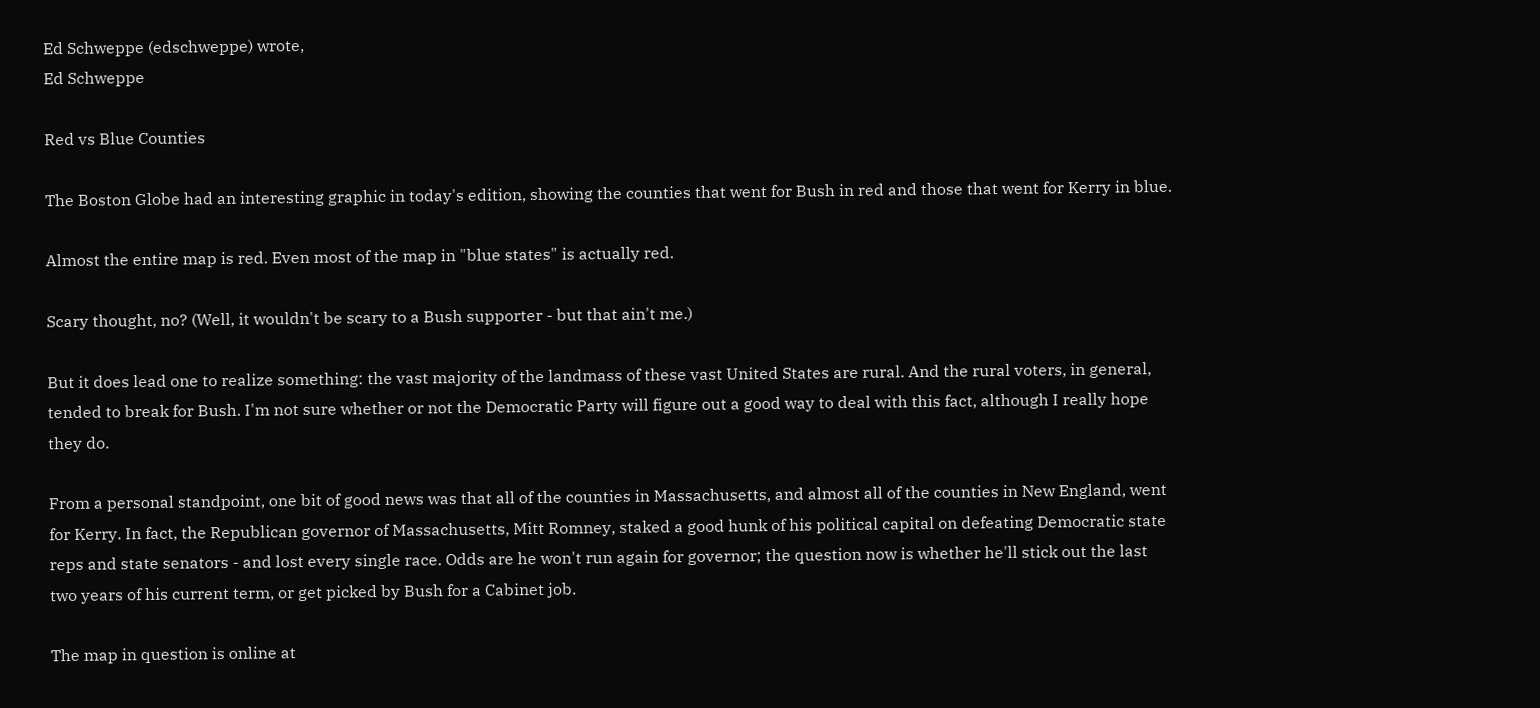Ed Schweppe (edschweppe) wrote,
Ed Schweppe

Red vs Blue Counties

The Boston Globe had an interesting graphic in today's edition, showing the counties that went for Bush in red and those that went for Kerry in blue.

Almost the entire map is red. Even most of the map in "blue states" is actually red.

Scary thought, no? (Well, it wouldn't be scary to a Bush supporter - but that ain't me.)

But it does lead one to realize something: the vast majority of the landmass of these vast United States are rural. And the rural voters, in general, tended to break for Bush. I'm not sure whether or not the Democratic Party will figure out a good way to deal with this fact, although I really hope they do.

From a personal standpoint, one bit of good news was that all of the counties in Massachusetts, and almost all of the counties in New England, went for Kerry. In fact, the Republican governor of Massachusetts, Mitt Romney, staked a good hunk of his political capital on defeating Democratic state reps and state senators - and lost every single race. Odds are he won't run again for governor; the question now is whether he'll stick out the last two years of his current term, or get picked by Bush for a Cabinet job.

The map in question is online at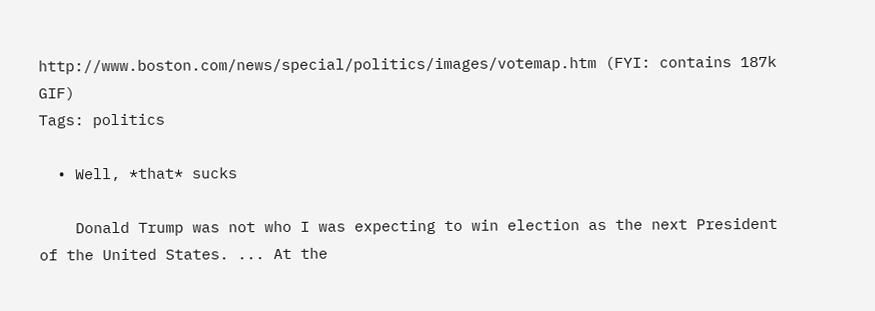http://www.boston.com/news/special/politics/images/votemap.htm (FYI: contains 187k GIF)
Tags: politics

  • Well, *that* sucks

    Donald Trump was not who I was expecting to win election as the next President of the United States. ... At the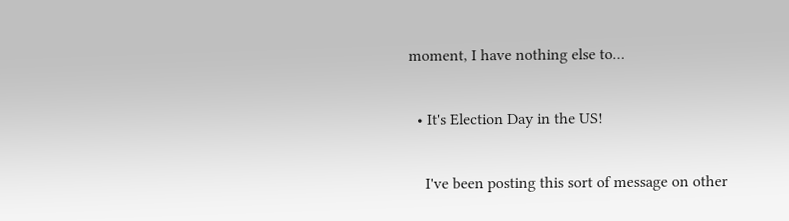moment, I have nothing else to…

  • It's Election Day in the US!

    I've been posting this sort of message on other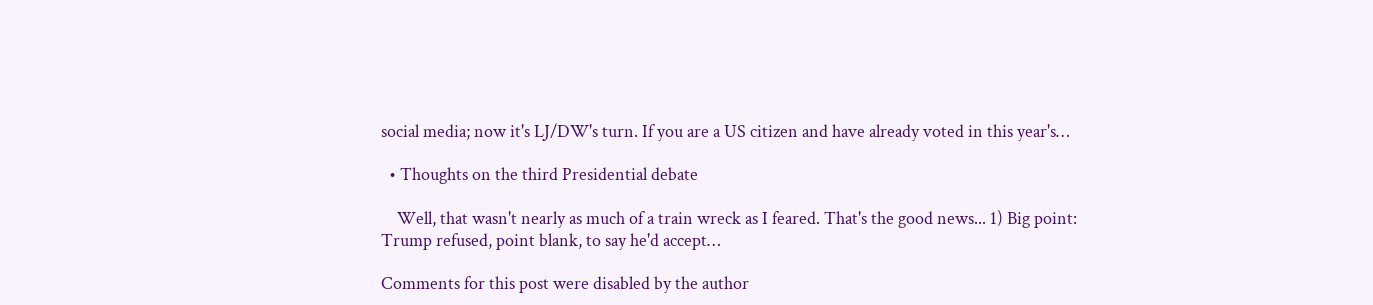social media; now it's LJ/DW's turn. If you are a US citizen and have already voted in this year's…

  • Thoughts on the third Presidential debate

    Well, that wasn't nearly as much of a train wreck as I feared. That's the good news... 1) Big point: Trump refused, point blank, to say he'd accept…

Comments for this post were disabled by the author